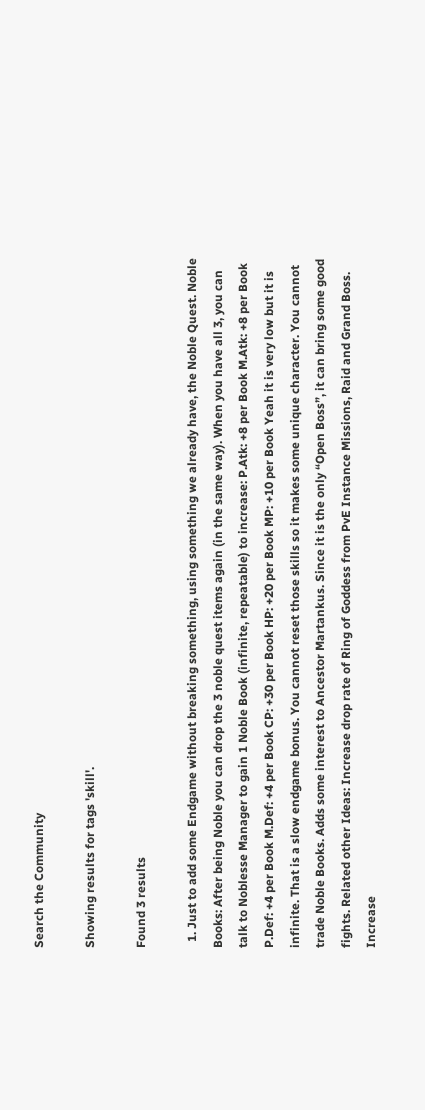Search the Community

Showing results for tags 'skill'.

Found 3 results

  1. Just to add some Endgame without breaking something, using something we already have, the Noble Quest. Noble Books: After being Noble you can drop the 3 noble quest items again (in the same way). When you have all 3, you can talk to Noblesse Manager to gain 1 Noble Book (infinite, repeatable) to increase: P.Atk: +8 per Book M.Atk: +8 per Book P.Def: +4 per Book M.Def: +4 per Book CP: +30 per Book HP: +20 per Book MP: +10 per Book Yeah it is very low but it is infinite. That is a slow endgame bonus. You cannot reset those skills so it makes some unique character. You cannot trade Noble Books. Adds some interest to Ancestor Martankus. Since it is the only “Open Boss”, it can bring some good fights. Related other Ideas: Increase drop rate of Ring of Goddess from PvE Instance Missions, Raid and Grand Boss. Increase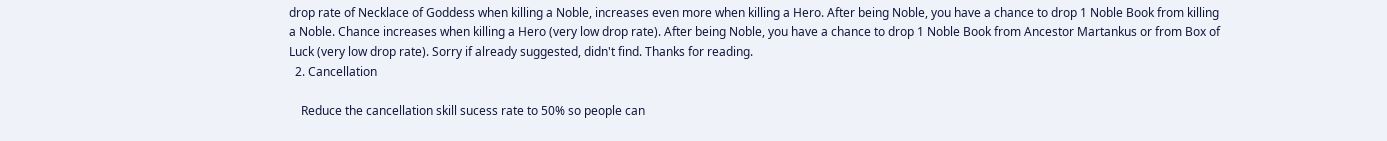drop rate of Necklace of Goddess when killing a Noble, increases even more when killing a Hero. After being Noble, you have a chance to drop 1 Noble Book from killing a Noble. Chance increases when killing a Hero (very low drop rate). After being Noble, you have a chance to drop 1 Noble Book from Ancestor Martankus or from Box of Luck (very low drop rate). Sorry if already suggested, didn't find. Thanks for reading.
  2. Cancellation

    Reduce the cancellation skill sucess rate to 50% so people can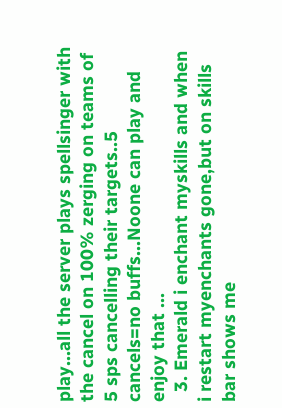play...all the server plays spellsinger with the cancel on 100% zerging on teams of 5 sps cancelling their targets..5 cancels=no buffs...Noone can play and enjoy that ...
  3. Emerald i enchant myskills and when i restart myenchants gone,but on skills bar shows me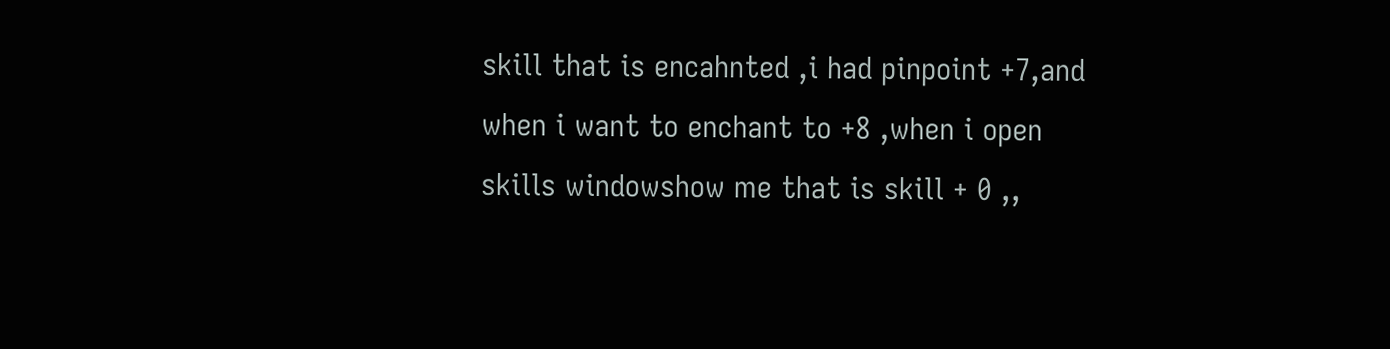skill that is encahnted ,i had pinpoint +7,and when i want to enchant to +8 ,when i open skills windowshow me that is skill + 0 ,,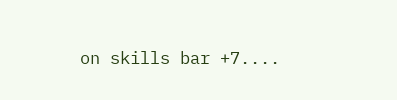on skills bar +7....